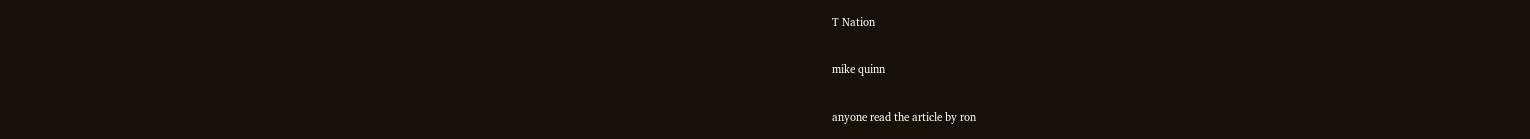T Nation

mike quinn

anyone read the article by ron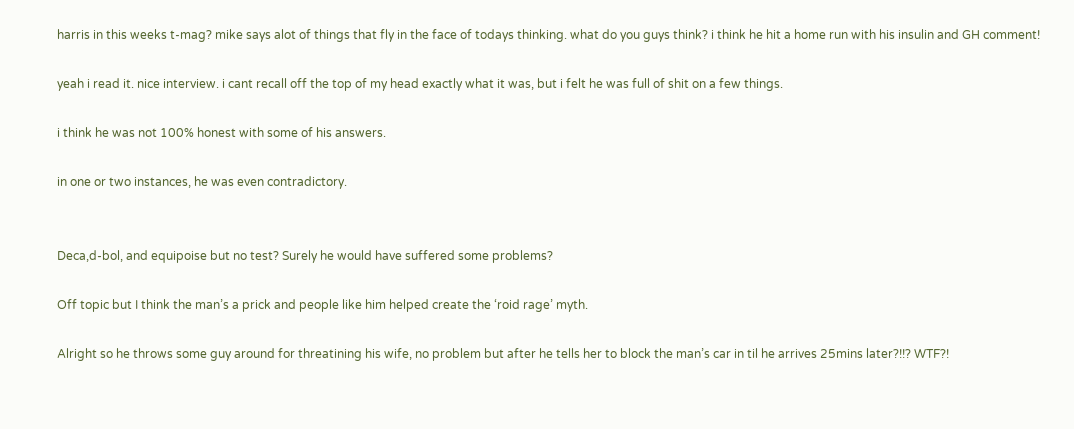harris in this weeks t-mag? mike says alot of things that fly in the face of todays thinking. what do you guys think? i think he hit a home run with his insulin and GH comment!

yeah i read it. nice interview. i cant recall off the top of my head exactly what it was, but i felt he was full of shit on a few things.

i think he was not 100% honest with some of his answers.

in one or two instances, he was even contradictory.


Deca,d-bol, and equipoise but no test? Surely he would have suffered some problems?

Off topic but I think the man’s a prick and people like him helped create the ‘roid rage’ myth.

Alright so he throws some guy around for threatining his wife, no problem but after he tells her to block the man’s car in til he arrives 25mins later?!!? WTF?!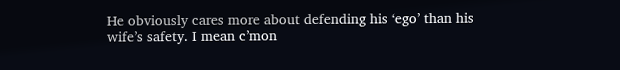He obviously cares more about defending his ‘ego’ than his wife’s safety. I mean c’mon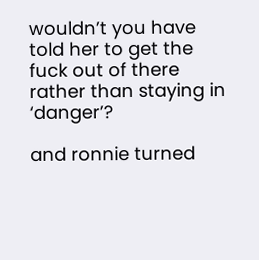wouldn’t you have told her to get the fuck out of there rather than staying in ‘danger’?

and ronnie turned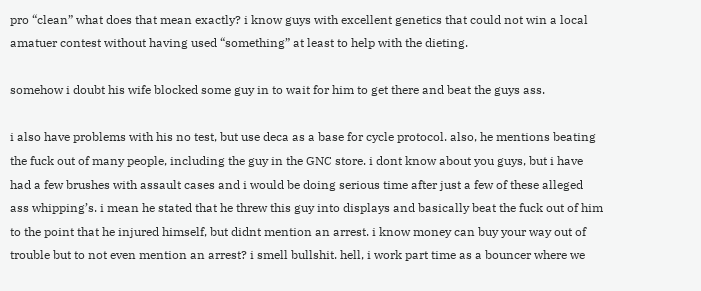pro “clean” what does that mean exactly? i know guys with excellent genetics that could not win a local amatuer contest without having used “something” at least to help with the dieting.

somehow i doubt his wife blocked some guy in to wait for him to get there and beat the guys ass.

i also have problems with his no test, but use deca as a base for cycle protocol. also, he mentions beating the fuck out of many people, including the guy in the GNC store. i dont know about you guys, but i have had a few brushes with assault cases and i would be doing serious time after just a few of these alleged ass whipping’s. i mean he stated that he threw this guy into displays and basically beat the fuck out of him to the point that he injured himself, but didnt mention an arrest. i know money can buy your way out of trouble but to not even mention an arrest? i smell bullshit. hell, i work part time as a bouncer where we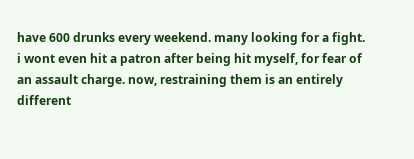have 600 drunks every weekend. many looking for a fight. i wont even hit a patron after being hit myself, for fear of an assault charge. now, restraining them is an entirely different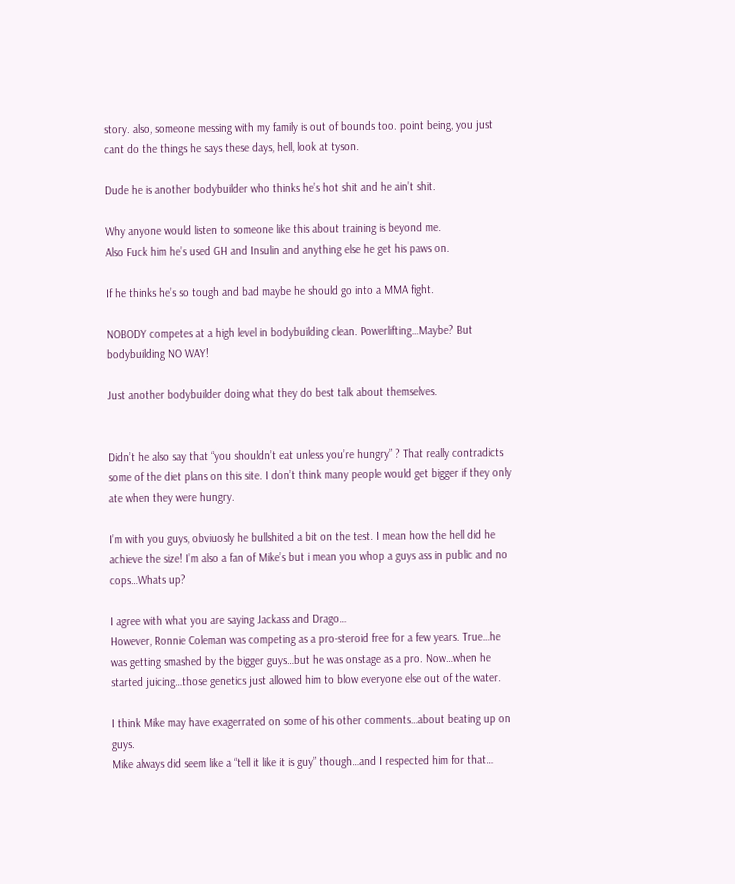story. also, someone messing with my family is out of bounds too. point being, you just cant do the things he says these days, hell, look at tyson.

Dude he is another bodybuilder who thinks he’s hot shit and he ain’t shit.

Why anyone would listen to someone like this about training is beyond me.
Also Fuck him he’s used GH and Insulin and anything else he get his paws on.

If he thinks he’s so tough and bad maybe he should go into a MMA fight.

NOBODY competes at a high level in bodybuilding clean. Powerlifting…Maybe? But bodybuilding NO WAY!

Just another bodybuilder doing what they do best talk about themselves.


Didn’t he also say that “you shouldn’t eat unless you’re hungry” ? That really contradicts some of the diet plans on this site. I don’t think many people would get bigger if they only ate when they were hungry.

I’m with you guys, obviuosly he bullshited a bit on the test. I mean how the hell did he achieve the size! I’m also a fan of Mike’s but i mean you whop a guys ass in public and no cops…Whats up?

I agree with what you are saying Jackass and Drago…
However, Ronnie Coleman was competing as a pro-steroid free for a few years. True…he was getting smashed by the bigger guys…but he was onstage as a pro. Now…when he started juicing…those genetics just allowed him to blow everyone else out of the water.

I think Mike may have exagerrated on some of his other comments…about beating up on guys.
Mike always did seem like a “tell it like it is guy” though…and I respected him for that…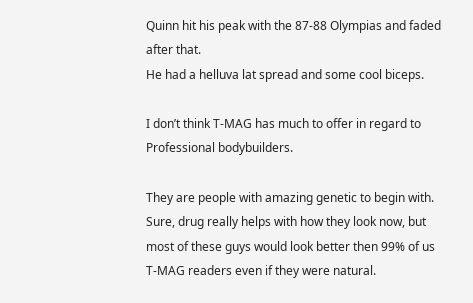Quinn hit his peak with the 87-88 Olympias and faded after that.
He had a helluva lat spread and some cool biceps.

I don’t think T-MAG has much to offer in regard to Professional bodybuilders.

They are people with amazing genetic to begin with. Sure, drug really helps with how they look now, but most of these guys would look better then 99% of us T-MAG readers even if they were natural.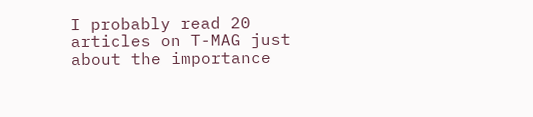I probably read 20 articles on T-MAG just about the importance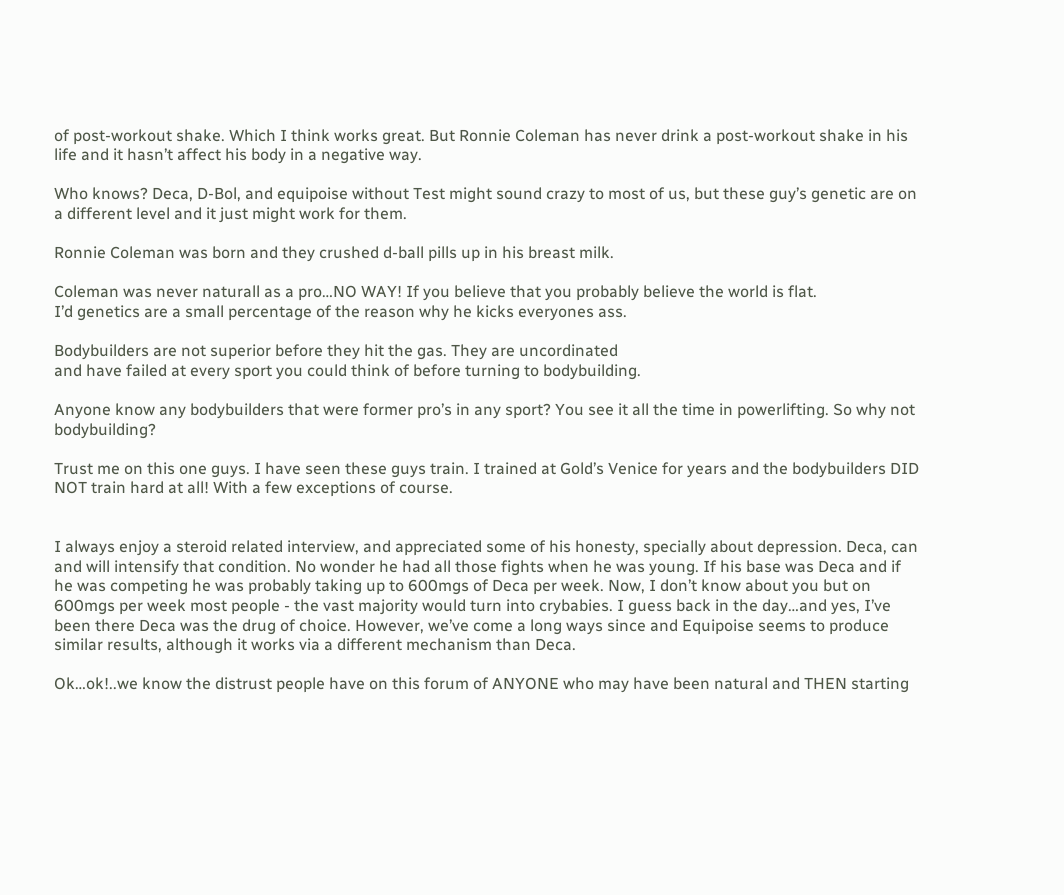of post-workout shake. Which I think works great. But Ronnie Coleman has never drink a post-workout shake in his life and it hasn’t affect his body in a negative way.

Who knows? Deca, D-Bol, and equipoise without Test might sound crazy to most of us, but these guy’s genetic are on a different level and it just might work for them.

Ronnie Coleman was born and they crushed d-ball pills up in his breast milk.

Coleman was never naturall as a pro…NO WAY! If you believe that you probably believe the world is flat.
I’d genetics are a small percentage of the reason why he kicks everyones ass.

Bodybuilders are not superior before they hit the gas. They are uncordinated
and have failed at every sport you could think of before turning to bodybuilding.

Anyone know any bodybuilders that were former pro’s in any sport? You see it all the time in powerlifting. So why not bodybuilding?

Trust me on this one guys. I have seen these guys train. I trained at Gold’s Venice for years and the bodybuilders DID NOT train hard at all! With a few exceptions of course.


I always enjoy a steroid related interview, and appreciated some of his honesty, specially about depression. Deca, can and will intensify that condition. No wonder he had all those fights when he was young. If his base was Deca and if he was competing he was probably taking up to 600mgs of Deca per week. Now, I don’t know about you but on 600mgs per week most people - the vast majority would turn into crybabies. I guess back in the day…and yes, I’ve been there Deca was the drug of choice. However, we’ve come a long ways since and Equipoise seems to produce similar results, although it works via a different mechanism than Deca.

Ok…ok!..we know the distrust people have on this forum of ANYONE who may have been natural and THEN starting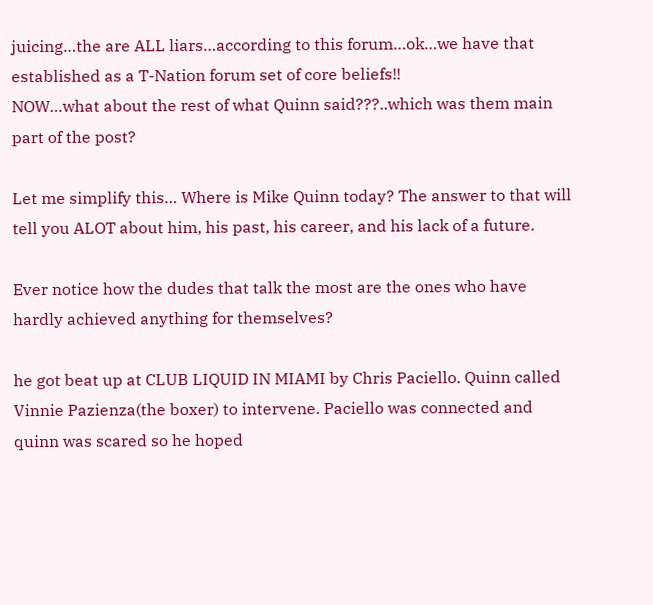juicing…the are ALL liars…according to this forum…ok…we have that established as a T-Nation forum set of core beliefs!!
NOW…what about the rest of what Quinn said???..which was them main part of the post?

Let me simplify this… Where is Mike Quinn today? The answer to that will tell you ALOT about him, his past, his career, and his lack of a future.

Ever notice how the dudes that talk the most are the ones who have hardly achieved anything for themselves?

he got beat up at CLUB LIQUID IN MIAMI by Chris Paciello. Quinn called Vinnie Pazienza(the boxer) to intervene. Paciello was connected and quinn was scared so he hoped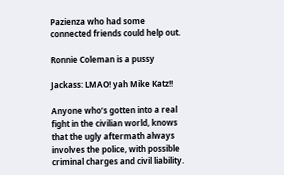Pazienza who had some connected friends could help out.

Ronnie Coleman is a pussy

Jackass: LMAO! yah Mike Katz!!

Anyone who’s gotten into a real fight in the civilian world, knows that the ugly aftermath always involves the police, with possible criminal charges and civil liability.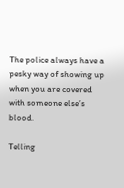The police always have a pesky way of showing up when you are covered with someone else’s blood.

Telling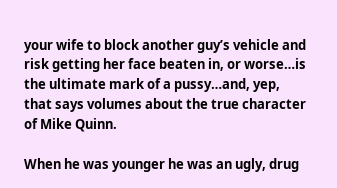your wife to block another guy’s vehicle and risk getting her face beaten in, or worse…is the ultimate mark of a pussy…and, yep, that says volumes about the true character of Mike Quinn.

When he was younger he was an ugly, drug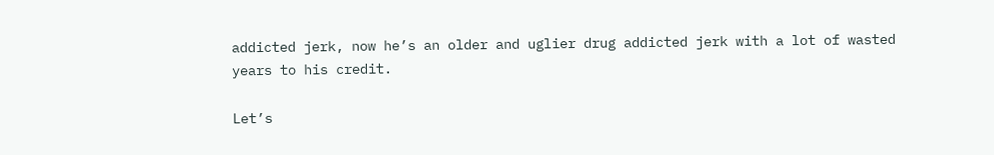addicted jerk, now he’s an older and uglier drug addicted jerk with a lot of wasted years to his credit.

Let’s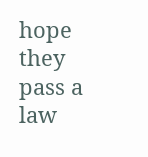hope they pass a law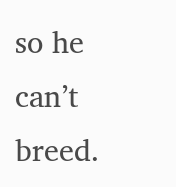so he can’t breed.